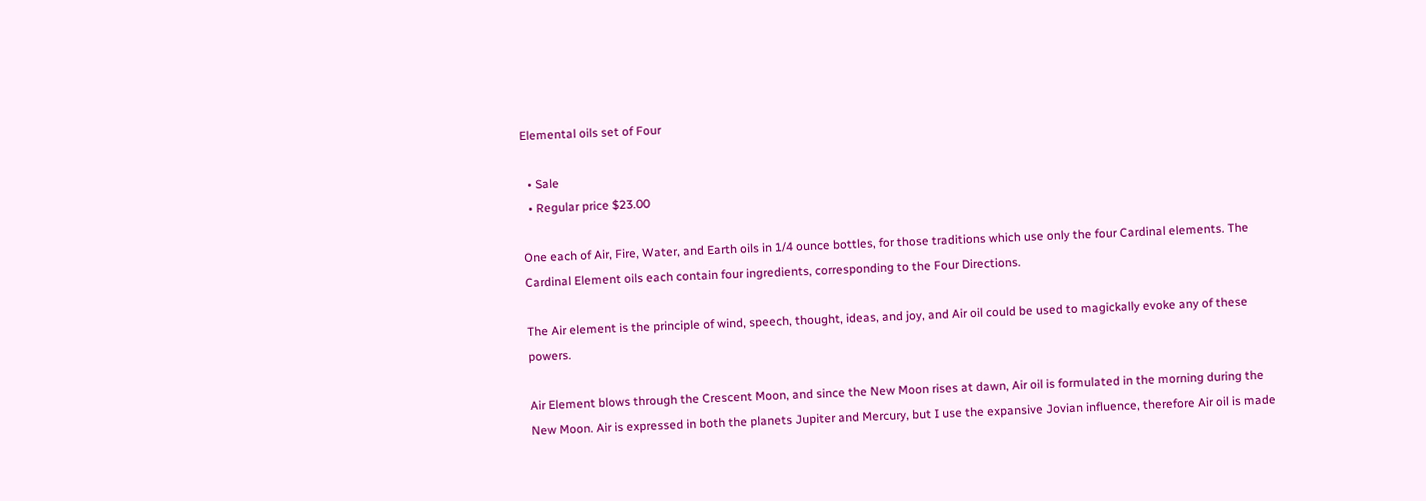Elemental oils set of Four

  • Sale
  • Regular price $23.00

One each of Air, Fire, Water, and Earth oils in 1/4 ounce bottles, for those traditions which use only the four Cardinal elements. The Cardinal Element oils each contain four ingredients, corresponding to the Four Directions.

The Air element is the principle of wind, speech, thought, ideas, and joy, and Air oil could be used to magickally evoke any of these powers.

Air Element blows through the Crescent Moon, and since the New Moon rises at dawn, Air oil is formulated in the morning during the New Moon. Air is expressed in both the planets Jupiter and Mercury, but I use the expansive Jovian influence, therefore Air oil is made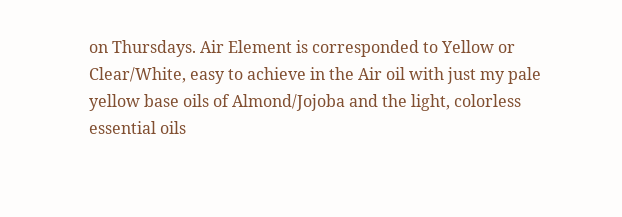on Thursdays. Air Element is corresponded to Yellow or Clear/White, easy to achieve in the Air oil with just my pale yellow base oils of Almond/Jojoba and the light, colorless essential oils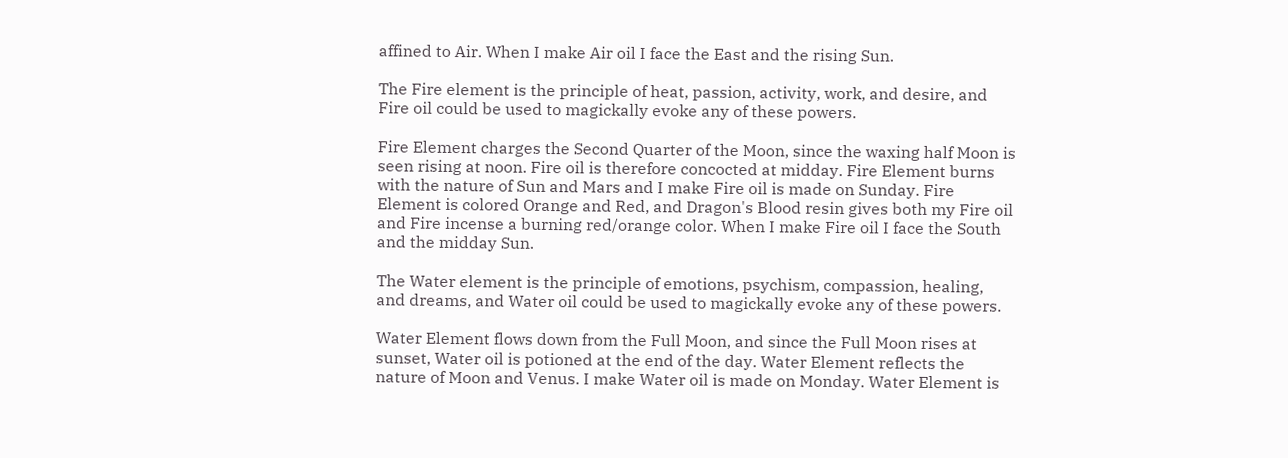affined to Air. When I make Air oil I face the East and the rising Sun.

The Fire element is the principle of heat, passion, activity, work, and desire, and Fire oil could be used to magickally evoke any of these powers.

Fire Element charges the Second Quarter of the Moon, since the waxing half Moon is seen rising at noon. Fire oil is therefore concocted at midday. Fire Element burns with the nature of Sun and Mars and I make Fire oil is made on Sunday. Fire Element is colored Orange and Red, and Dragon's Blood resin gives both my Fire oil and Fire incense a burning red/orange color. When I make Fire oil I face the South and the midday Sun.

The Water element is the principle of emotions, psychism, compassion, healing, and dreams, and Water oil could be used to magickally evoke any of these powers.

Water Element flows down from the Full Moon, and since the Full Moon rises at sunset, Water oil is potioned at the end of the day. Water Element reflects the nature of Moon and Venus. I make Water oil is made on Monday. Water Element is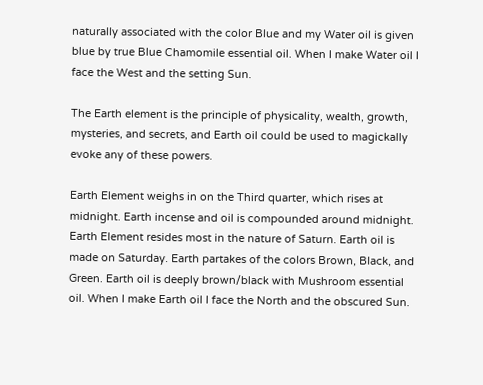naturally associated with the color Blue and my Water oil is given blue by true Blue Chamomile essential oil. When I make Water oil I face the West and the setting Sun.

The Earth element is the principle of physicality, wealth, growth, mysteries, and secrets, and Earth oil could be used to magickally evoke any of these powers.

Earth Element weighs in on the Third quarter, which rises at midnight. Earth incense and oil is compounded around midnight. Earth Element resides most in the nature of Saturn. Earth oil is made on Saturday. Earth partakes of the colors Brown, Black, and Green. Earth oil is deeply brown/black with Mushroom essential oil. When I make Earth oil I face the North and the obscured Sun.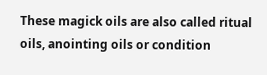These magick oils are also called ritual oils, anointing oils or condition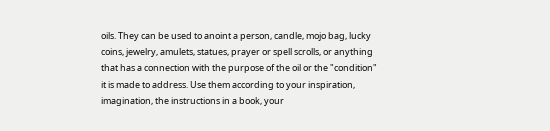oils. They can be used to anoint a person, candle, mojo bag, lucky coins, jewelry, amulets, statues, prayer or spell scrolls, or anything that has a connection with the purpose of the oil or the "condition" it is made to address. Use them according to your inspiration, imagination, the instructions in a book, your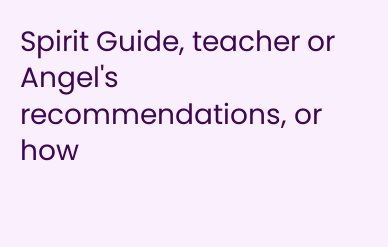Spirit Guide, teacher or Angel's recommendations, or how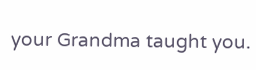your Grandma taught you.